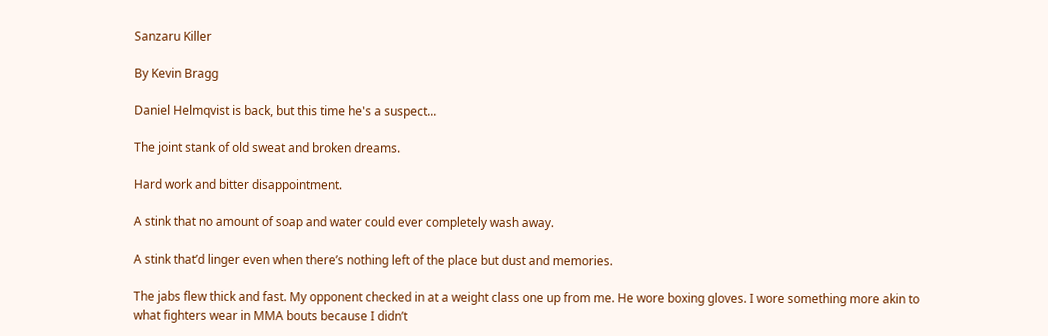Sanzaru Killer

By Kevin Bragg

Daniel Helmqvist is back, but this time he's a suspect...

The joint stank of old sweat and broken dreams.

Hard work and bitter disappointment.

A stink that no amount of soap and water could ever completely wash away.

A stink that’d linger even when there’s nothing left of the place but dust and memories.

The jabs flew thick and fast. My opponent checked in at a weight class one up from me. He wore boxing gloves. I wore something more akin to what fighters wear in MMA bouts because I didn’t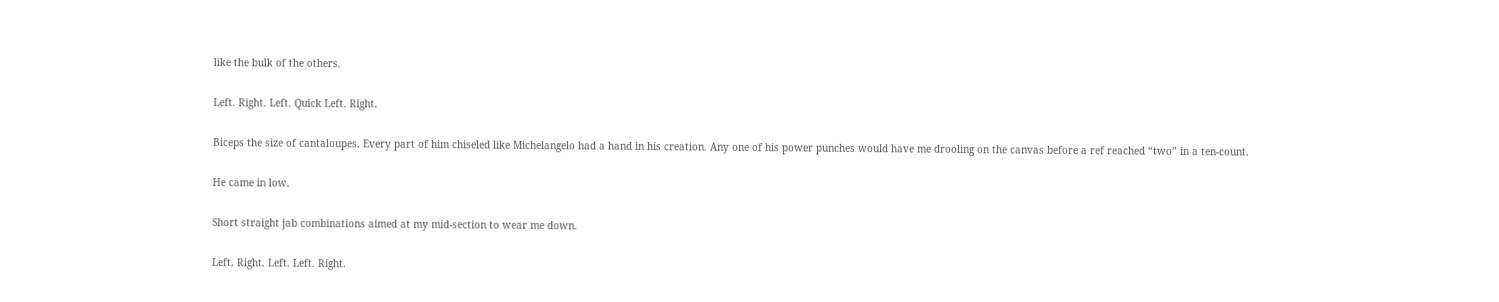like the bulk of the others.

Left. Right. Left. Quick Left. Right.

Biceps the size of cantaloupes. Every part of him chiseled like Michelangelo had a hand in his creation. Any one of his power punches would have me drooling on the canvas before a ref reached “two” in a ten-count.

He came in low.

Short straight jab combinations aimed at my mid-section to wear me down.

Left. Right. Left. Left. Right.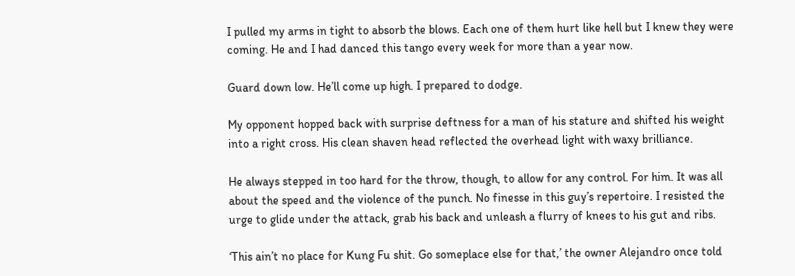I pulled my arms in tight to absorb the blows. Each one of them hurt like hell but I knew they were coming. He and I had danced this tango every week for more than a year now.

Guard down low. He’ll come up high. I prepared to dodge.

My opponent hopped back with surprise deftness for a man of his stature and shifted his weight into a right cross. His clean shaven head reflected the overhead light with waxy brilliance.

He always stepped in too hard for the throw, though, to allow for any control. For him. It was all about the speed and the violence of the punch. No finesse in this guy’s repertoire. I resisted the urge to glide under the attack, grab his back and unleash a flurry of knees to his gut and ribs.

‘This ain’t no place for Kung Fu shit. Go someplace else for that,’ the owner Alejandro once told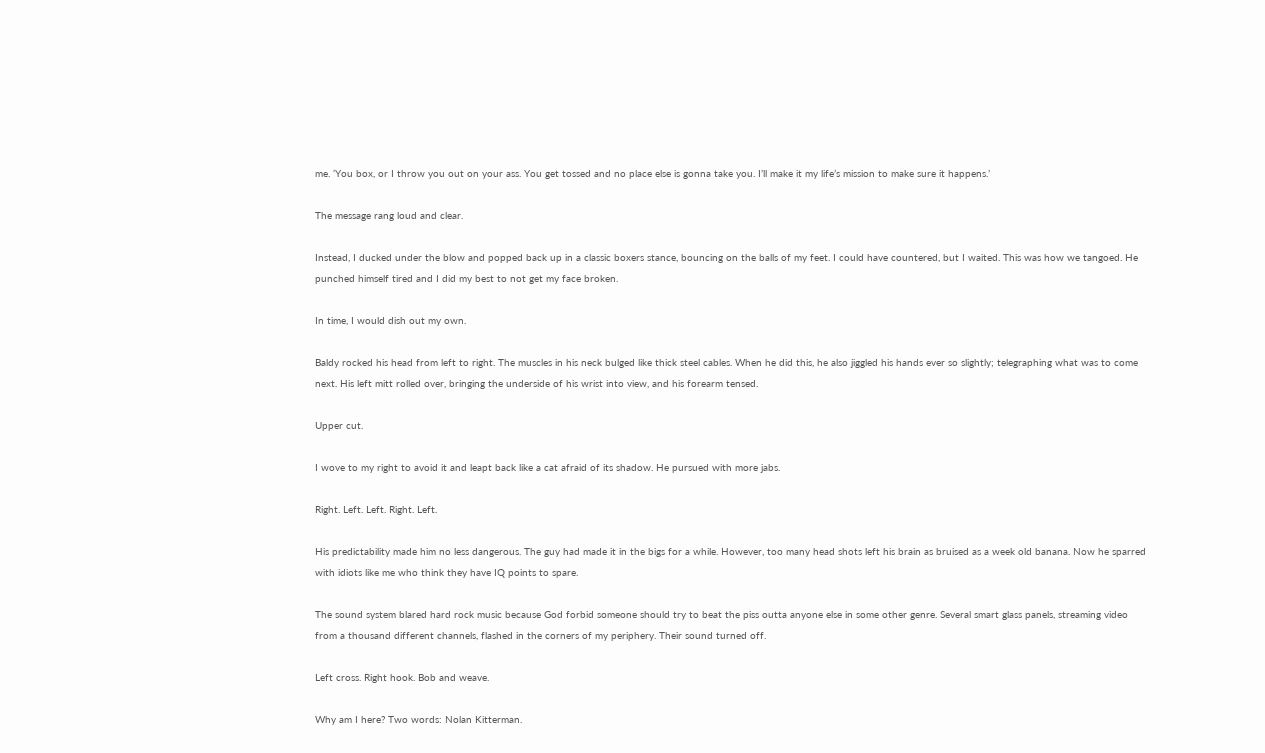me. ‘You box, or I throw you out on your ass. You get tossed and no place else is gonna take you. I’ll make it my life’s mission to make sure it happens.’

The message rang loud and clear.

Instead, I ducked under the blow and popped back up in a classic boxers stance, bouncing on the balls of my feet. I could have countered, but I waited. This was how we tangoed. He punched himself tired and I did my best to not get my face broken.

In time, I would dish out my own.

Baldy rocked his head from left to right. The muscles in his neck bulged like thick steel cables. When he did this, he also jiggled his hands ever so slightly; telegraphing what was to come next. His left mitt rolled over, bringing the underside of his wrist into view, and his forearm tensed.

Upper cut.

I wove to my right to avoid it and leapt back like a cat afraid of its shadow. He pursued with more jabs.

Right. Left. Left. Right. Left.

His predictability made him no less dangerous. The guy had made it in the bigs for a while. However, too many head shots left his brain as bruised as a week old banana. Now he sparred with idiots like me who think they have IQ points to spare.

The sound system blared hard rock music because God forbid someone should try to beat the piss outta anyone else in some other genre. Several smart glass panels, streaming video from a thousand different channels, flashed in the corners of my periphery. Their sound turned off.

Left cross. Right hook. Bob and weave.

Why am I here? Two words: Nolan Kitterman.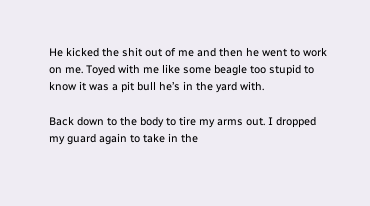He kicked the shit out of me and then he went to work on me. Toyed with me like some beagle too stupid to know it was a pit bull he’s in the yard with.

Back down to the body to tire my arms out. I dropped my guard again to take in the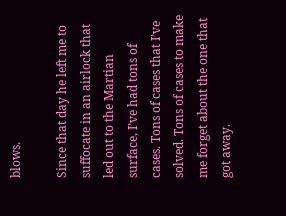blows.

Since that day he left me to suffocate in an airlock that led out to the Martian surface, I’ve had tons of cases. Tons of cases that I’ve solved. Tons of cases to make me forget about the one that got away.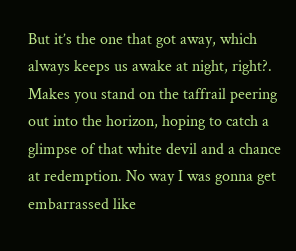But it’s the one that got away, which always keeps us awake at night, right?. Makes you stand on the taffrail peering out into the horizon, hoping to catch a glimpse of that white devil and a chance at redemption. No way I was gonna get embarrassed like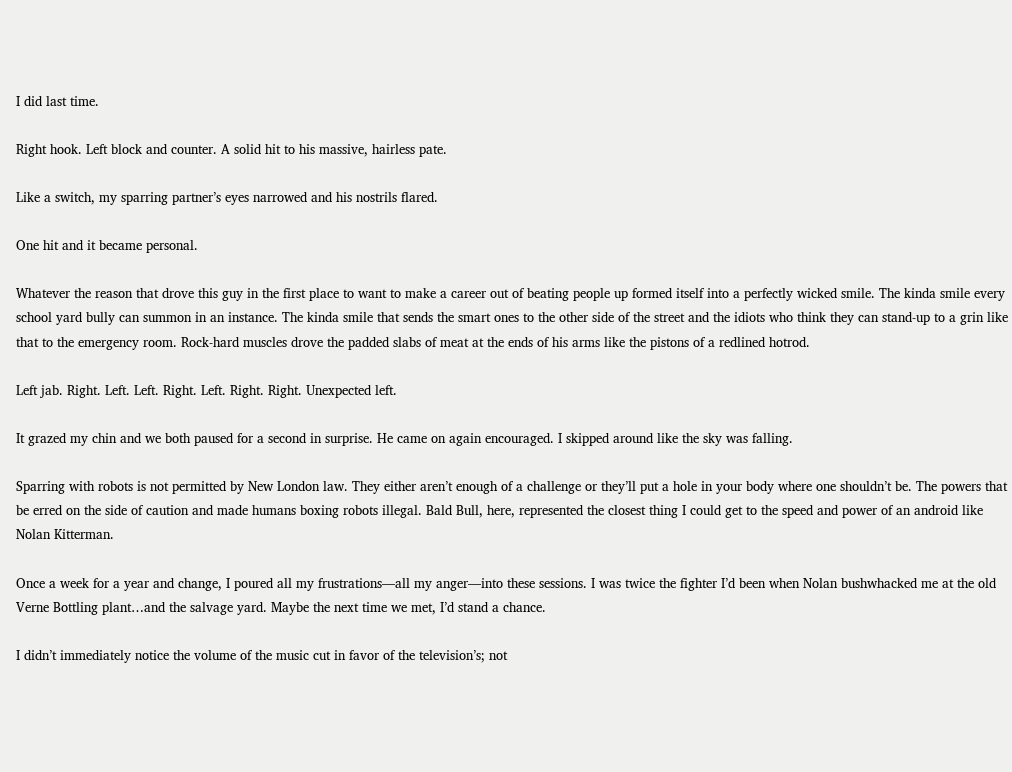I did last time.

Right hook. Left block and counter. A solid hit to his massive, hairless pate.

Like a switch, my sparring partner’s eyes narrowed and his nostrils flared.

One hit and it became personal.

Whatever the reason that drove this guy in the first place to want to make a career out of beating people up formed itself into a perfectly wicked smile. The kinda smile every school yard bully can summon in an instance. The kinda smile that sends the smart ones to the other side of the street and the idiots who think they can stand-up to a grin like that to the emergency room. Rock-hard muscles drove the padded slabs of meat at the ends of his arms like the pistons of a redlined hotrod.

Left jab. Right. Left. Left. Right. Left. Right. Right. Unexpected left.

It grazed my chin and we both paused for a second in surprise. He came on again encouraged. I skipped around like the sky was falling.

Sparring with robots is not permitted by New London law. They either aren’t enough of a challenge or they’ll put a hole in your body where one shouldn’t be. The powers that be erred on the side of caution and made humans boxing robots illegal. Bald Bull, here, represented the closest thing I could get to the speed and power of an android like Nolan Kitterman.

Once a week for a year and change, I poured all my frustrations—all my anger—into these sessions. I was twice the fighter I’d been when Nolan bushwhacked me at the old Verne Bottling plant…and the salvage yard. Maybe the next time we met, I’d stand a chance.

I didn’t immediately notice the volume of the music cut in favor of the television’s; not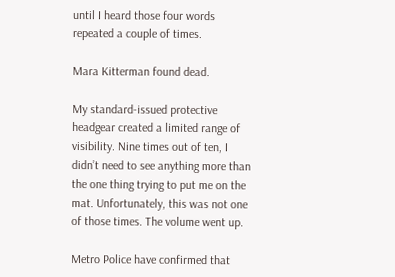until I heard those four words repeated a couple of times.

Mara Kitterman found dead.

My standard-issued protective headgear created a limited range of visibility. Nine times out of ten, I didn’t need to see anything more than the one thing trying to put me on the mat. Unfortunately, this was not one of those times. The volume went up.

Metro Police have confirmed that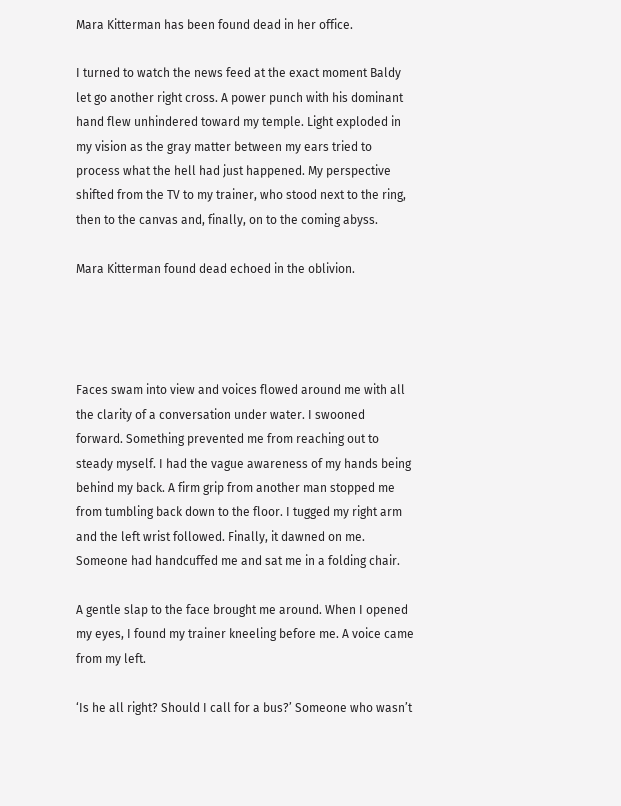Mara Kitterman has been found dead in her office.

I turned to watch the news feed at the exact moment Baldy let go another right cross. A power punch with his dominant hand flew unhindered toward my temple. Light exploded in my vision as the gray matter between my ears tried to process what the hell had just happened. My perspective shifted from the TV to my trainer, who stood next to the ring, then to the canvas and, finally, on to the coming abyss.

Mara Kitterman found dead echoed in the oblivion.




Faces swam into view and voices flowed around me with all the clarity of a conversation under water. I swooned forward. Something prevented me from reaching out to steady myself. I had the vague awareness of my hands being behind my back. A firm grip from another man stopped me from tumbling back down to the floor. I tugged my right arm and the left wrist followed. Finally, it dawned on me. Someone had handcuffed me and sat me in a folding chair.

A gentle slap to the face brought me around. When I opened my eyes, I found my trainer kneeling before me. A voice came from my left.

‘Is he all right? Should I call for a bus?’ Someone who wasn’t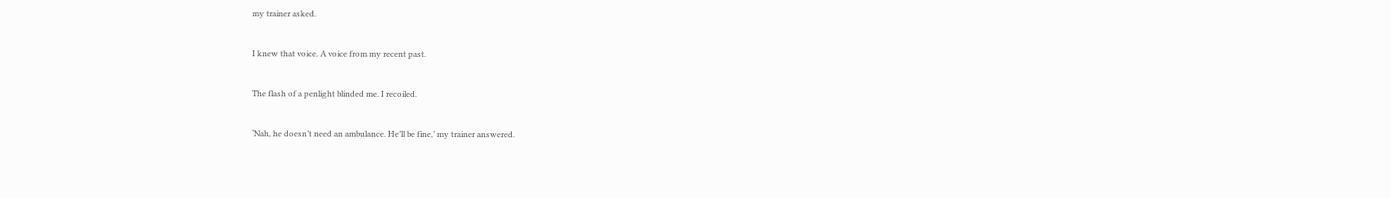my trainer asked.

I knew that voice. A voice from my recent past.

The flash of a penlight blinded me. I recoiled.

‘Nah, he doesn’t need an ambulance. He’ll be fine,’ my trainer answered.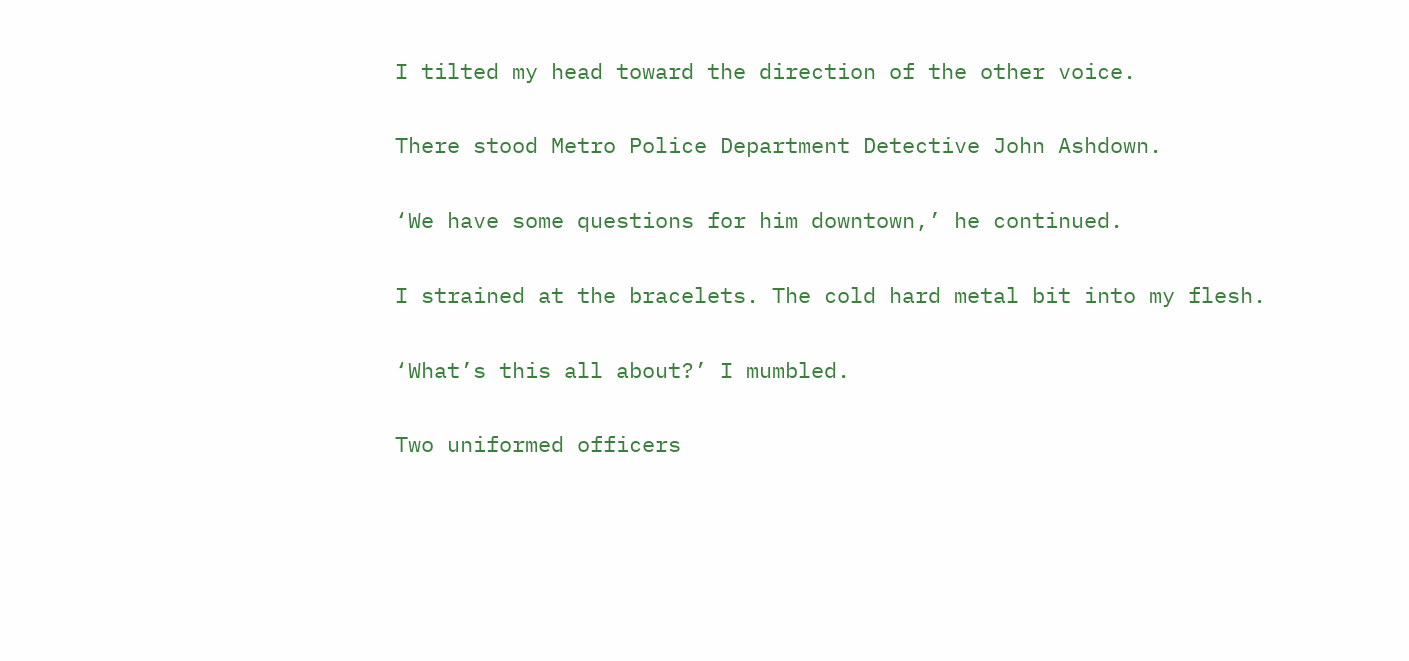I tilted my head toward the direction of the other voice.

There stood Metro Police Department Detective John Ashdown.

‘We have some questions for him downtown,’ he continued.

I strained at the bracelets. The cold hard metal bit into my flesh.

‘What’s this all about?’ I mumbled.

Two uniformed officers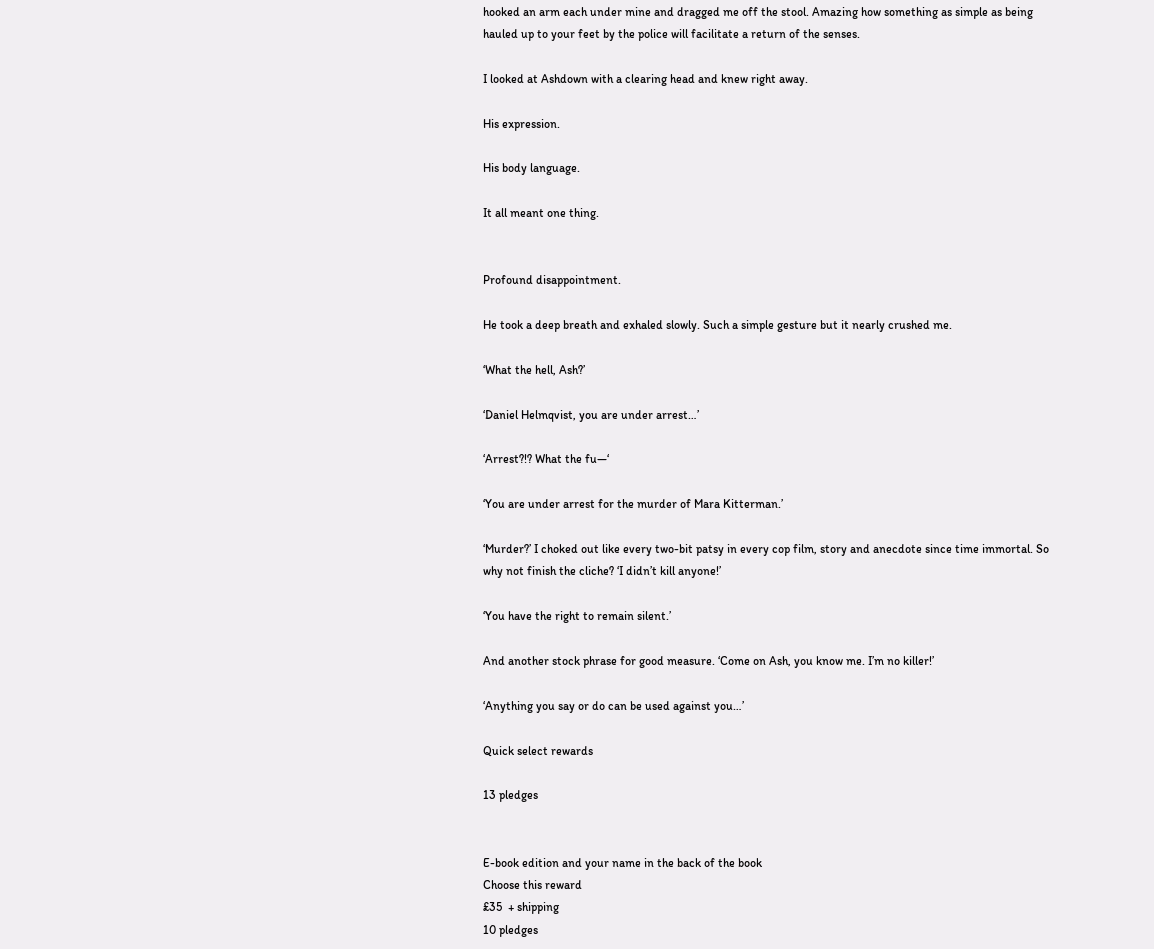hooked an arm each under mine and dragged me off the stool. Amazing how something as simple as being hauled up to your feet by the police will facilitate a return of the senses.

I looked at Ashdown with a clearing head and knew right away.

His expression.

His body language.

It all meant one thing.


Profound disappointment.

He took a deep breath and exhaled slowly. Such a simple gesture but it nearly crushed me.

‘What the hell, Ash?’

‘Daniel Helmqvist, you are under arrest…’

‘Arrest?!? What the fu—‘

‘You are under arrest for the murder of Mara Kitterman.’

‘Murder?’ I choked out like every two-bit patsy in every cop film, story and anecdote since time immortal. So why not finish the cliche? ‘I didn’t kill anyone!’

‘You have the right to remain silent.’

And another stock phrase for good measure. ‘Come on Ash, you know me. I’m no killer!’

‘Anything you say or do can be used against you…’

Quick select rewards

13 pledges


E-book edition and your name in the back of the book
Choose this reward
£35  + shipping
10 pledges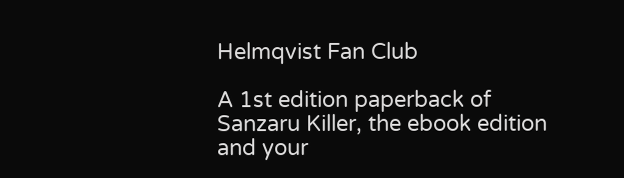Helmqvist Fan Club

A 1st edition paperback of Sanzaru Killer, the ebook edition and your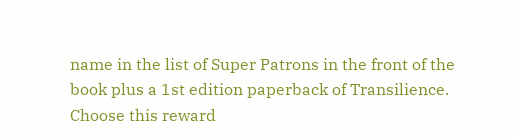name in the list of Super Patrons in the front of the book plus a 1st edition paperback of Transilience.
Choose this reward